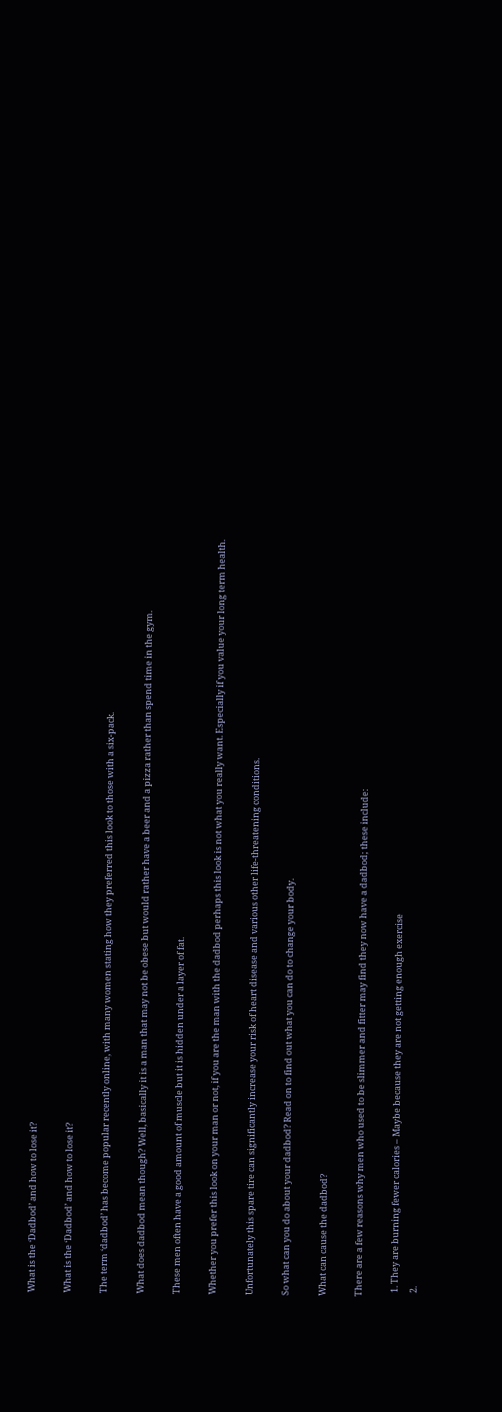What is the ‘Dadbod’ and how to lose it?

What is the ‘Dadbod’ and how to lose it?

The term ‘dadbod’ has become popular recently online, with many women stating how they preferred this look to those with a six-pack.

What does dadbod mean though? Well, basically it is a man that may not be obese but would rather have a beer and a pizza rather than spend time in the gym.

These men often have a good amount of muscle but it is hidden under a layer of fat.

Whether you prefer this look on your man or not, if you are the man with the dadbod perhaps this look is not what you really want. Especially if you value your long term health.

Unfortunately this spare tire can significantly increase your risk of heart disease and various other life-threatening conditions.

So what can you do about your dadbod? Read on to find out what you can do to change your body.

What can cause the dadbod?

There are a few reasons why men who used to be slimmer and fitter may find they now have a dadbod; these include:

  1. They are burning fewer calories – Maybe because they are not getting enough exercise
  2.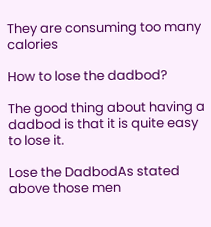They are consuming too many calories

How to lose the dadbod?

The good thing about having a dadbod is that it is quite easy to lose it.

Lose the DadbodAs stated above those men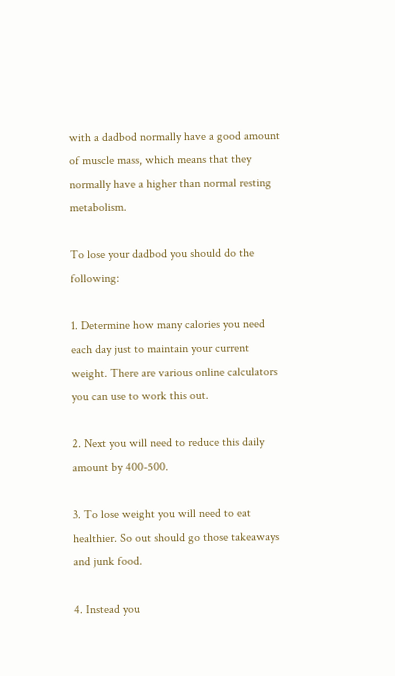with a dadbod normally have a good amount of muscle mass, which means that they normally have a higher than normal resting metabolism.

To lose your dadbod you should do the following:

1. Determine how many calories you need each day just to maintain your current weight. There are various online calculators you can use to work this out.

2. Next you will need to reduce this daily amount by 400-500.

3. To lose weight you will need to eat healthier. So out should go those takeaways and junk food.

4. Instead you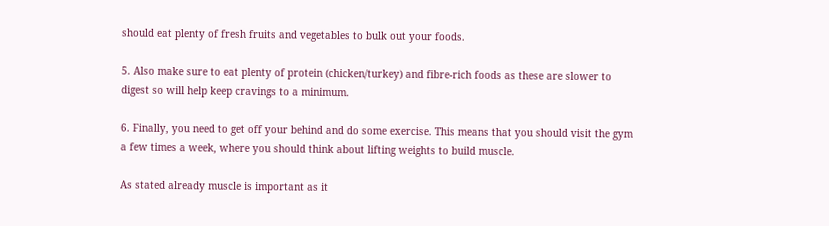should eat plenty of fresh fruits and vegetables to bulk out your foods.

5. Also make sure to eat plenty of protein (chicken/turkey) and fibre-rich foods as these are slower to digest so will help keep cravings to a minimum.

6. Finally, you need to get off your behind and do some exercise. This means that you should visit the gym a few times a week, where you should think about lifting weights to build muscle.

As stated already muscle is important as it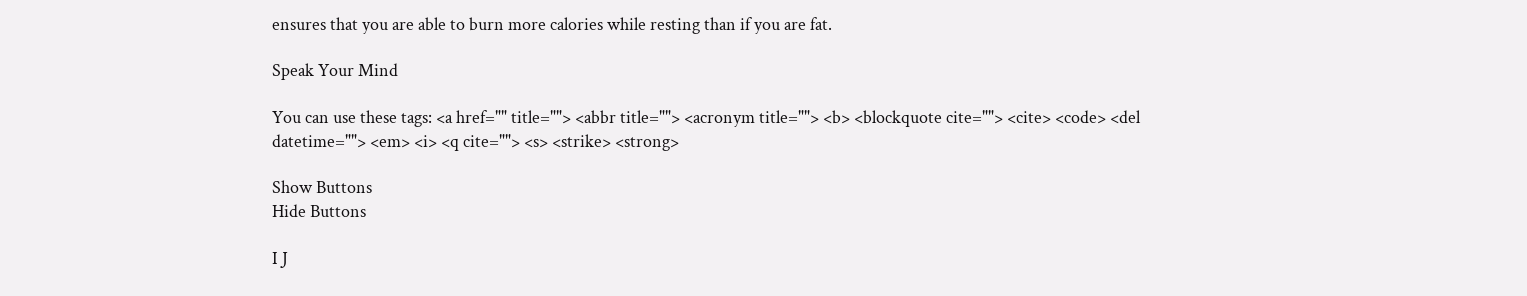ensures that you are able to burn more calories while resting than if you are fat.

Speak Your Mind

You can use these tags: <a href="" title=""> <abbr title=""> <acronym title=""> <b> <blockquote cite=""> <cite> <code> <del datetime=""> <em> <i> <q cite=""> <s> <strike> <strong>

Show Buttons
Hide Buttons

I J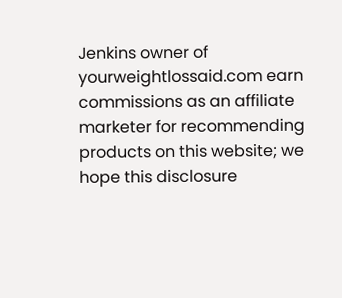Jenkins owner of yourweightlossaid.com earn commissions as an affiliate marketer for recommending products on this website; we hope this disclosure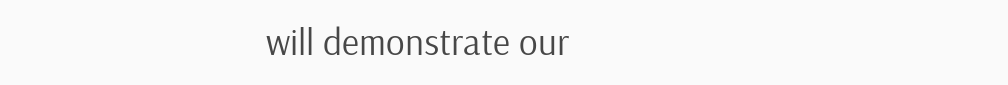will demonstrate our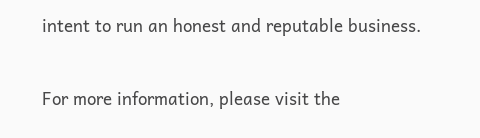intent to run an honest and reputable business.


For more information, please visit the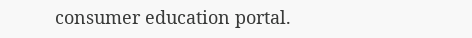consumer education portal.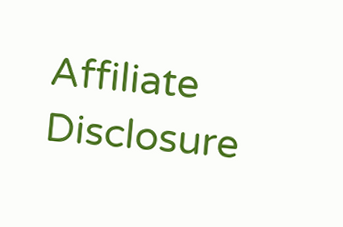Affiliate Disclosure